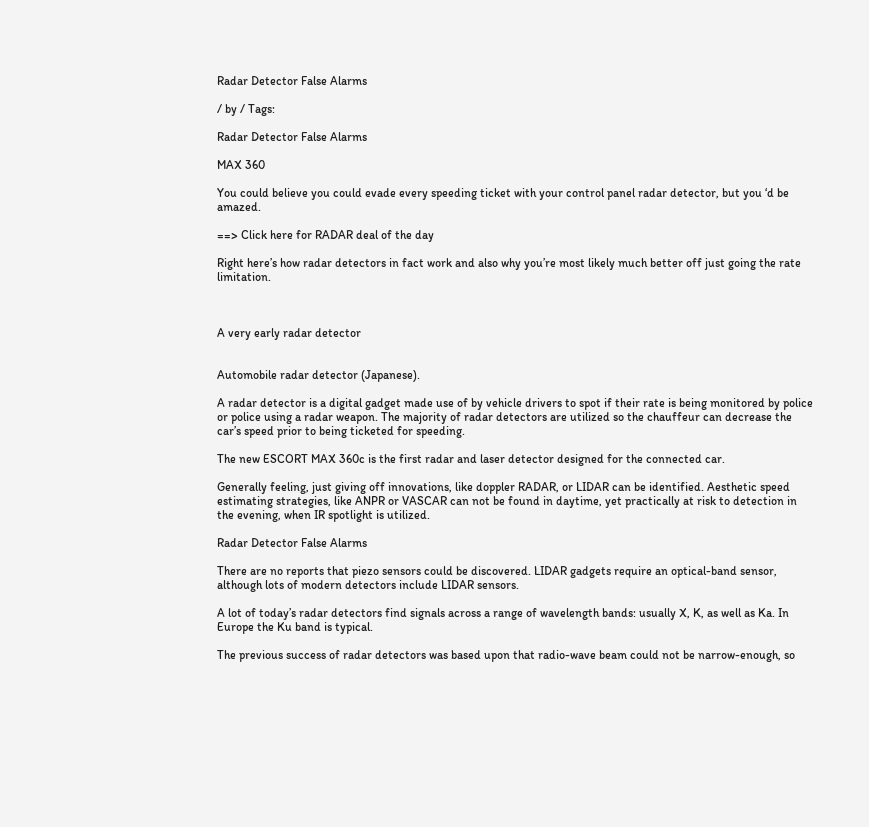Radar Detector False Alarms

/ by / Tags:

Radar Detector False Alarms

MAX 360

You could believe you could evade every speeding ticket with your control panel radar detector, but you ‘d be amazed.

==> Click here for RADAR deal of the day

Right here’s how radar detectors in fact work and also why you’re most likely much better off just going the rate limitation.



A very early radar detector


Automobile radar detector (Japanese).

A radar detector is a digital gadget made use of by vehicle drivers to spot if their rate is being monitored by police or police using a radar weapon. The majority of radar detectors are utilized so the chauffeur can decrease the car’s speed prior to being ticketed for speeding.

The new ESCORT MAX 360c is the first radar and laser detector designed for the connected car.

Generally feeling, just giving off innovations, like doppler RADAR, or LIDAR can be identified. Aesthetic speed estimating strategies, like ANPR or VASCAR can not be found in daytime, yet practically at risk to detection in the evening, when IR spotlight is utilized.

Radar Detector False Alarms

There are no reports that piezo sensors could be discovered. LIDAR gadgets require an optical-band sensor, although lots of modern detectors include LIDAR sensors.

A lot of today’s radar detectors find signals across a range of wavelength bands: usually X, K, as well as Ka. In Europe the Ku band is typical.

The previous success of radar detectors was based upon that radio-wave beam could not be narrow-enough, so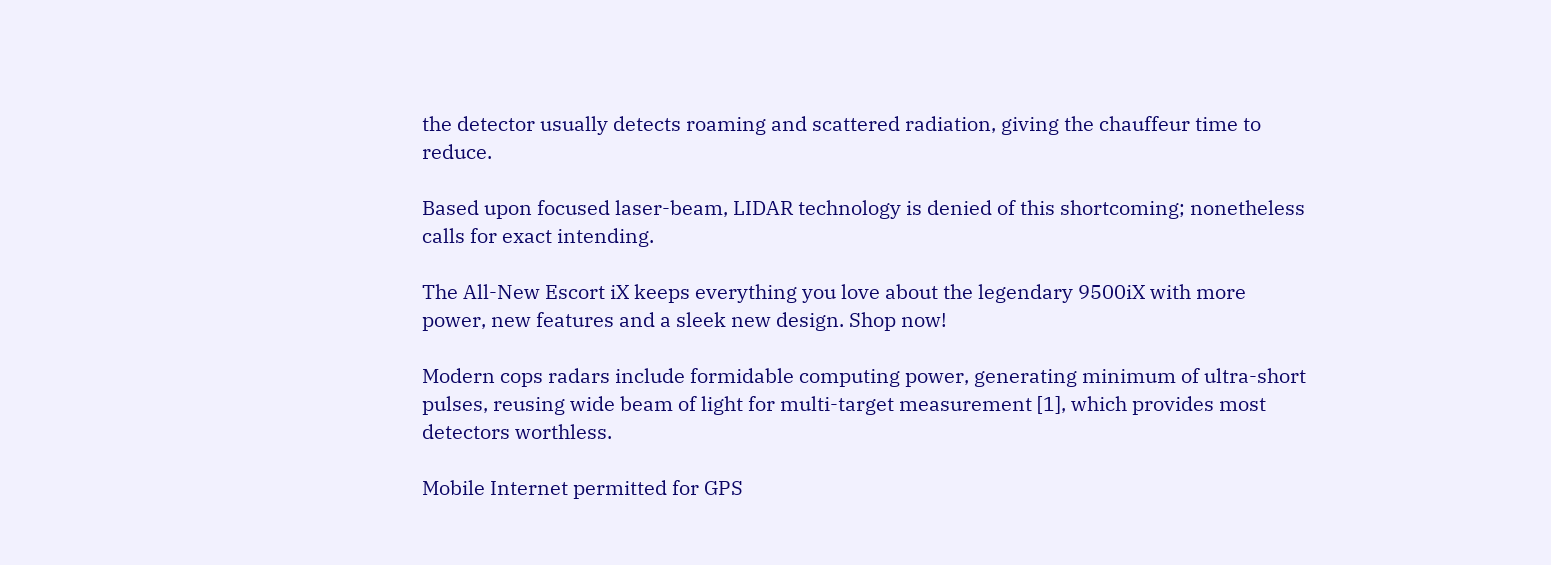the detector usually detects roaming and scattered radiation, giving the chauffeur time to reduce.

Based upon focused laser-beam, LIDAR technology is denied of this shortcoming; nonetheless calls for exact intending.

The All-New Escort iX keeps everything you love about the legendary 9500iX with more power, new features and a sleek new design. Shop now!

Modern cops radars include formidable computing power, generating minimum of ultra-short pulses, reusing wide beam of light for multi-target measurement [1], which provides most detectors worthless.

Mobile Internet permitted for GPS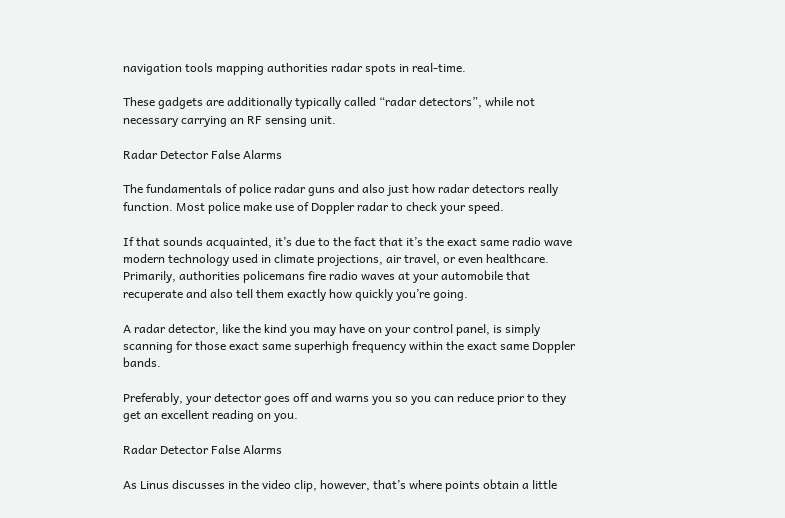navigation tools mapping authorities radar spots in real-time.

These gadgets are additionally typically called “radar detectors”, while not necessary carrying an RF sensing unit.

Radar Detector False Alarms

The fundamentals of police radar guns and also just how radar detectors really function. Most police make use of Doppler radar to check your speed.

If that sounds acquainted, it’s due to the fact that it’s the exact same radio wave modern technology used in climate projections, air travel, or even healthcare. Primarily, authorities policemans fire radio waves at your automobile that recuperate and also tell them exactly how quickly you’re going.

A radar detector, like the kind you may have on your control panel, is simply scanning for those exact same superhigh frequency within the exact same Doppler bands.

Preferably, your detector goes off and warns you so you can reduce prior to they get an excellent reading on you.

Radar Detector False Alarms

As Linus discusses in the video clip, however, that’s where points obtain a little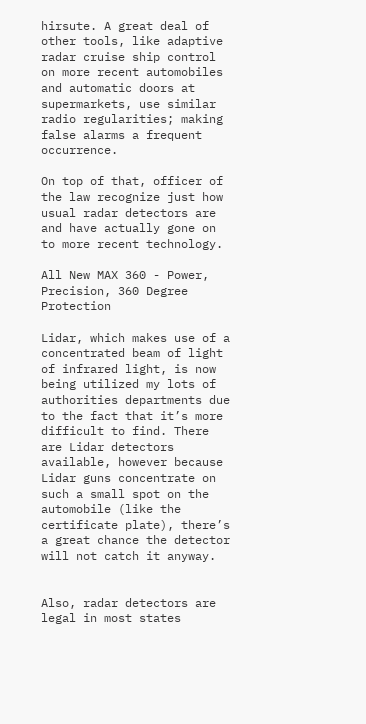hirsute. A great deal of other tools, like adaptive radar cruise ship control on more recent automobiles and automatic doors at supermarkets, use similar radio regularities; making false alarms a frequent occurrence.

On top of that, officer of the law recognize just how usual radar detectors are and have actually gone on to more recent technology.

All New MAX 360 - Power, Precision, 360 Degree Protection

Lidar, which makes use of a concentrated beam of light of infrared light, is now being utilized my lots of authorities departments due to the fact that it’s more difficult to find. There are Lidar detectors available, however because Lidar guns concentrate on such a small spot on the automobile (like the certificate plate), there’s a great chance the detector will not catch it anyway.


Also, radar detectors are legal in most states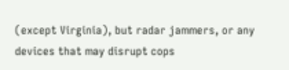(except Virginia), but radar jammers, or any devices that may disrupt cops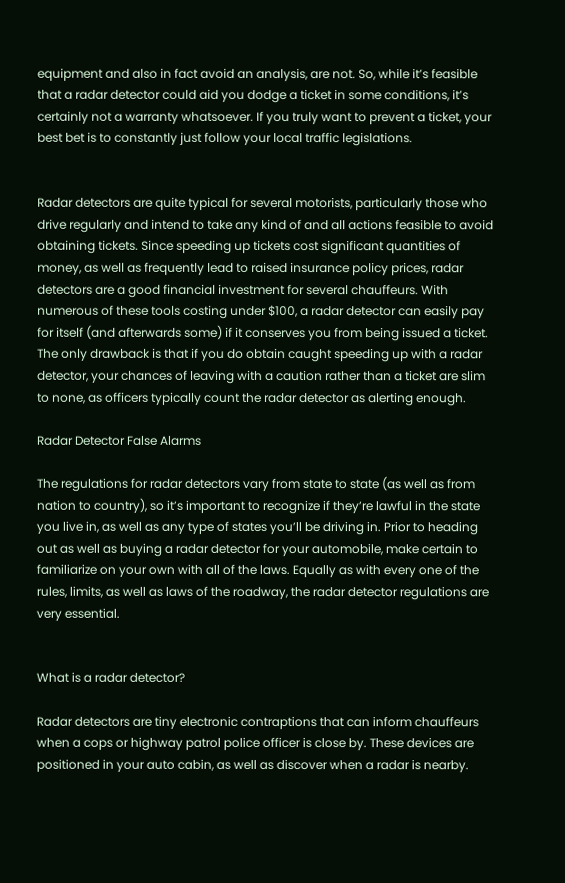equipment and also in fact avoid an analysis, are not. So, while it’s feasible that a radar detector could aid you dodge a ticket in some conditions, it’s certainly not a warranty whatsoever. If you truly want to prevent a ticket, your best bet is to constantly just follow your local traffic legislations.


Radar detectors are quite typical for several motorists, particularly those who drive regularly and intend to take any kind of and all actions feasible to avoid obtaining tickets. Since speeding up tickets cost significant quantities of money, as well as frequently lead to raised insurance policy prices, radar detectors are a good financial investment for several chauffeurs. With numerous of these tools costing under $100, a radar detector can easily pay for itself (and afterwards some) if it conserves you from being issued a ticket. The only drawback is that if you do obtain caught speeding up with a radar detector, your chances of leaving with a caution rather than a ticket are slim to none, as officers typically count the radar detector as alerting enough.

Radar Detector False Alarms

The regulations for radar detectors vary from state to state (as well as from nation to country), so it’s important to recognize if they’re lawful in the state you live in, as well as any type of states you’ll be driving in. Prior to heading out as well as buying a radar detector for your automobile, make certain to familiarize on your own with all of the laws. Equally as with every one of the rules, limits, as well as laws of the roadway, the radar detector regulations are very essential.


What is a radar detector?

Radar detectors are tiny electronic contraptions that can inform chauffeurs when a cops or highway patrol police officer is close by. These devices are positioned in your auto cabin, as well as discover when a radar is nearby.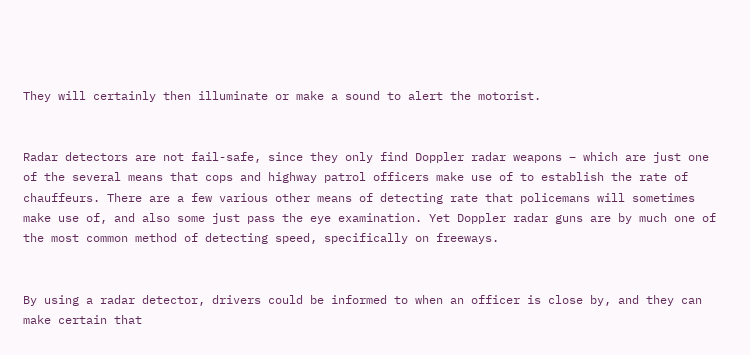They will certainly then illuminate or make a sound to alert the motorist.


Radar detectors are not fail-safe, since they only find Doppler radar weapons – which are just one of the several means that cops and highway patrol officers make use of to establish the rate of chauffeurs. There are a few various other means of detecting rate that policemans will sometimes make use of, and also some just pass the eye examination. Yet Doppler radar guns are by much one of the most common method of detecting speed, specifically on freeways.


By using a radar detector, drivers could be informed to when an officer is close by, and they can make certain that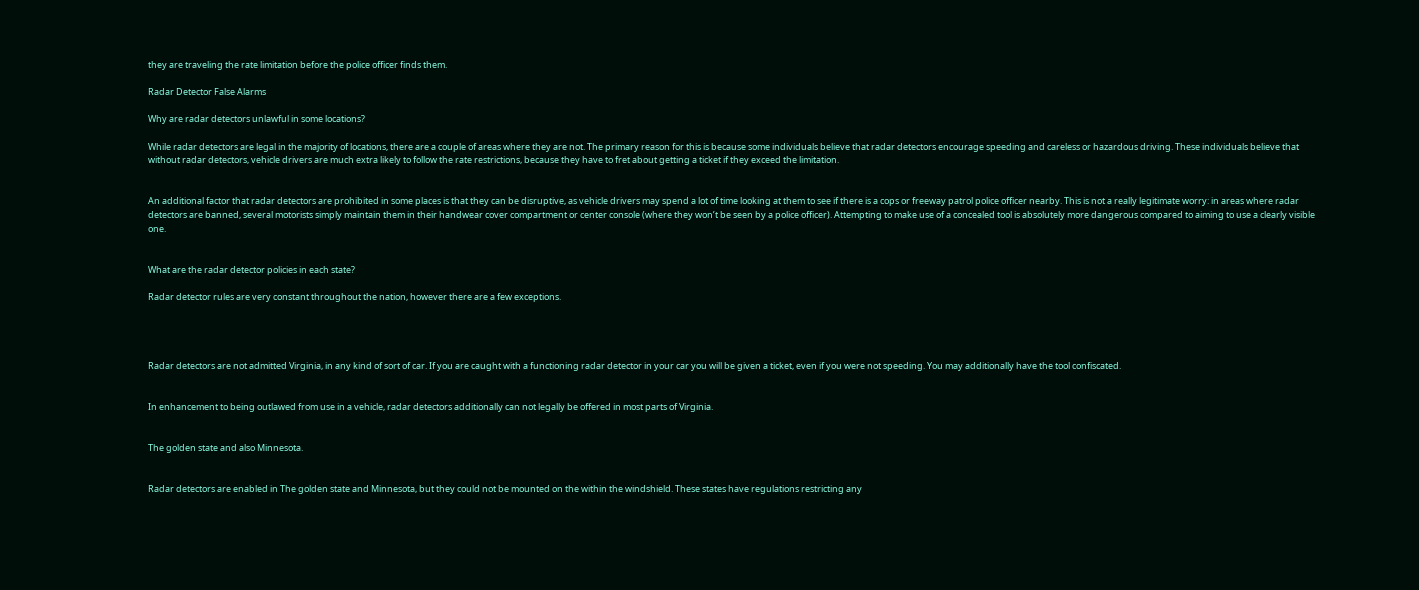they are traveling the rate limitation before the police officer finds them.

Radar Detector False Alarms

Why are radar detectors unlawful in some locations?

While radar detectors are legal in the majority of locations, there are a couple of areas where they are not. The primary reason for this is because some individuals believe that radar detectors encourage speeding and careless or hazardous driving. These individuals believe that without radar detectors, vehicle drivers are much extra likely to follow the rate restrictions, because they have to fret about getting a ticket if they exceed the limitation.


An additional factor that radar detectors are prohibited in some places is that they can be disruptive, as vehicle drivers may spend a lot of time looking at them to see if there is a cops or freeway patrol police officer nearby. This is not a really legitimate worry: in areas where radar detectors are banned, several motorists simply maintain them in their handwear cover compartment or center console (where they won’t be seen by a police officer). Attempting to make use of a concealed tool is absolutely more dangerous compared to aiming to use a clearly visible one.


What are the radar detector policies in each state?

Radar detector rules are very constant throughout the nation, however there are a few exceptions.




Radar detectors are not admitted Virginia, in any kind of sort of car. If you are caught with a functioning radar detector in your car you will be given a ticket, even if you were not speeding. You may additionally have the tool confiscated.


In enhancement to being outlawed from use in a vehicle, radar detectors additionally can not legally be offered in most parts of Virginia.


The golden state and also Minnesota.


Radar detectors are enabled in The golden state and Minnesota, but they could not be mounted on the within the windshield. These states have regulations restricting any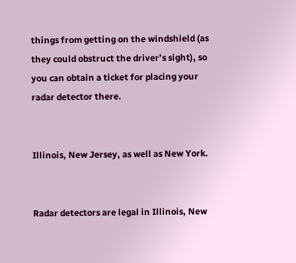things from getting on the windshield (as they could obstruct the driver’s sight), so you can obtain a ticket for placing your radar detector there.


Illinois, New Jersey, as well as New York.


Radar detectors are legal in Illinois, New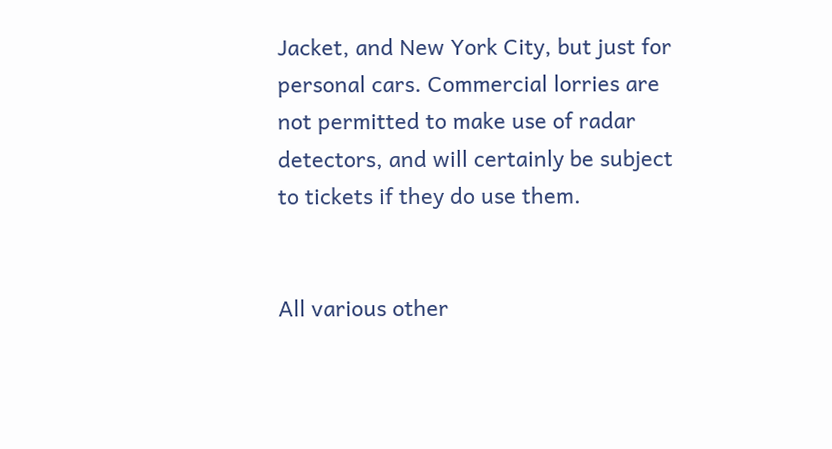Jacket, and New York City, but just for personal cars. Commercial lorries are not permitted to make use of radar detectors, and will certainly be subject to tickets if they do use them.


All various other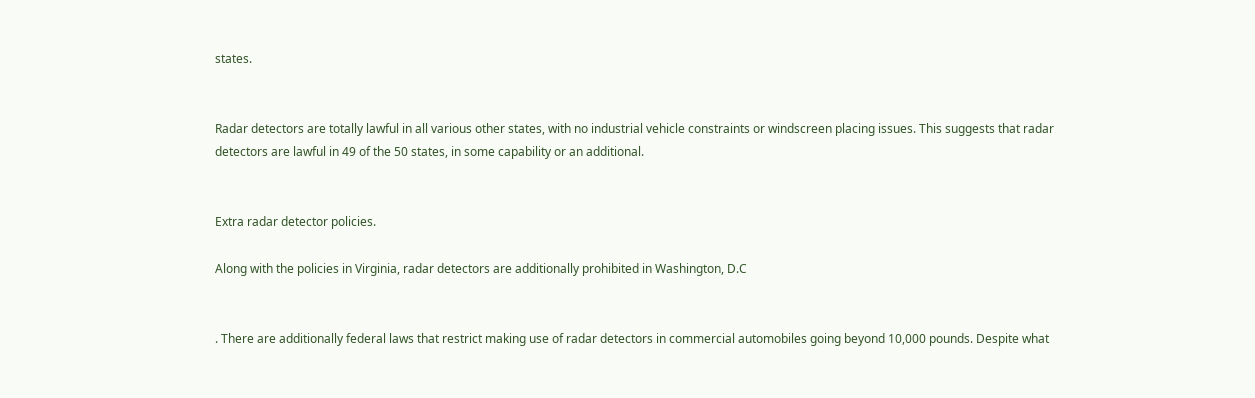states.


Radar detectors are totally lawful in all various other states, with no industrial vehicle constraints or windscreen placing issues. This suggests that radar detectors are lawful in 49 of the 50 states, in some capability or an additional.


Extra radar detector policies.

Along with the policies in Virginia, radar detectors are additionally prohibited in Washington, D.C


. There are additionally federal laws that restrict making use of radar detectors in commercial automobiles going beyond 10,000 pounds. Despite what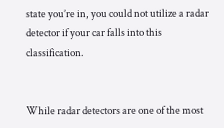state you’re in, you could not utilize a radar detector if your car falls into this classification.


While radar detectors are one of the most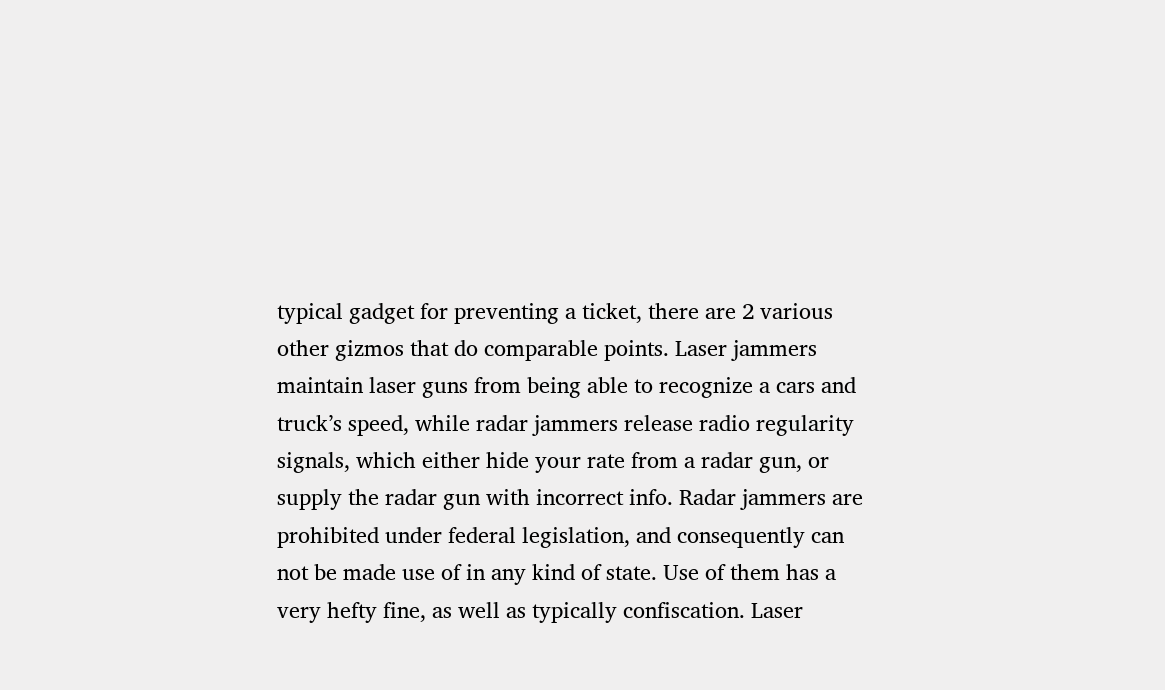typical gadget for preventing a ticket, there are 2 various other gizmos that do comparable points. Laser jammers maintain laser guns from being able to recognize a cars and truck’s speed, while radar jammers release radio regularity signals, which either hide your rate from a radar gun, or supply the radar gun with incorrect info. Radar jammers are prohibited under federal legislation, and consequently can not be made use of in any kind of state. Use of them has a very hefty fine, as well as typically confiscation. Laser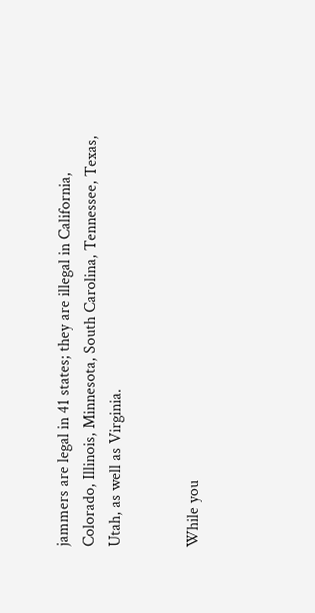jammers are legal in 41 states; they are illegal in California, Colorado, Illinois, Minnesota, South Carolina, Tennessee, Texas, Utah, as well as Virginia.


While you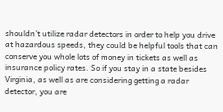shouldn’t utilize radar detectors in order to help you drive at hazardous speeds, they could be helpful tools that can conserve you whole lots of money in tickets as well as insurance policy rates. So if you stay in a state besides Virginia, as well as are considering getting a radar detector, you are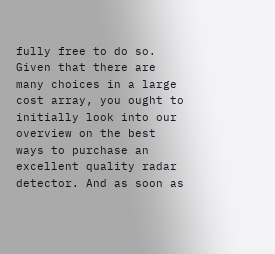fully free to do so. Given that there are many choices in a large cost array, you ought to initially look into our overview on the best ways to purchase an excellent quality radar detector. And as soon as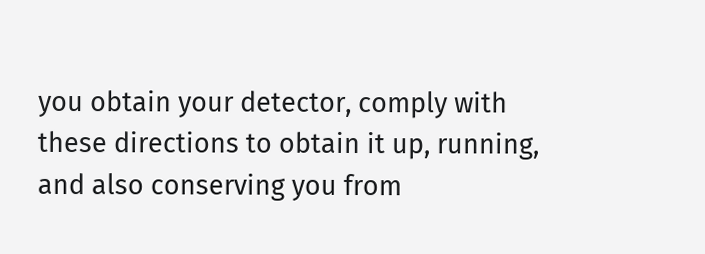you obtain your detector, comply with these directions to obtain it up, running, and also conserving you from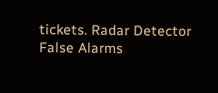tickets. Radar Detector False Alarms